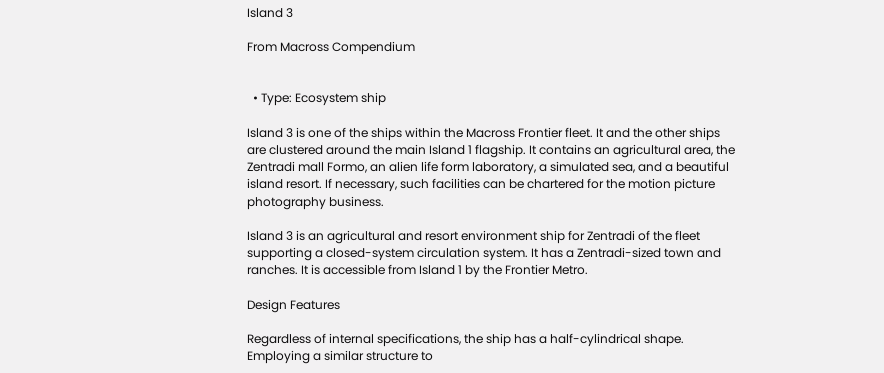Island 3

From Macross Compendium


  • Type: Ecosystem ship

Island 3 is one of the ships within the Macross Frontier fleet. It and the other ships are clustered around the main Island 1 flagship. It contains an agricultural area, the Zentradi mall Formo, an alien life form laboratory, a simulated sea, and a beautiful island resort. If necessary, such facilities can be chartered for the motion picture photography business.

Island 3 is an agricultural and resort environment ship for Zentradi of the fleet supporting a closed-system circulation system. It has a Zentradi-sized town and ranches. It is accessible from Island 1 by the Frontier Metro.

Design Features

Regardless of internal specifications, the ship has a half-cylindrical shape. Employing a similar structure to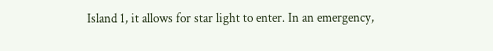Island 1, it allows for star light to enter. In an emergency,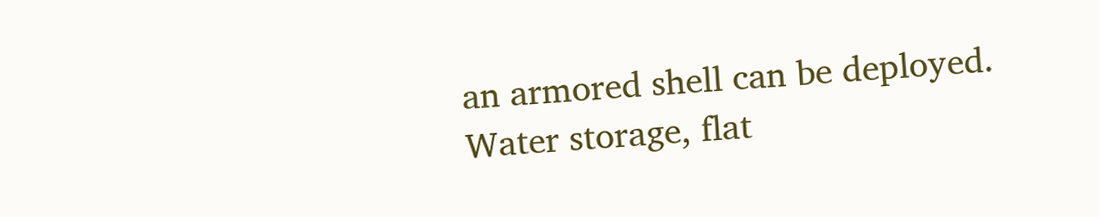an armored shell can be deployed. Water storage, flat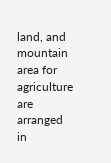land, and mountain area for agriculture are arranged in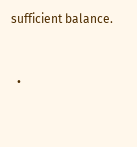sufficient balance.


  •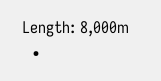Length: 8,000m
  •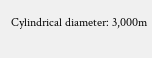Cylindrical diameter: 3,000m